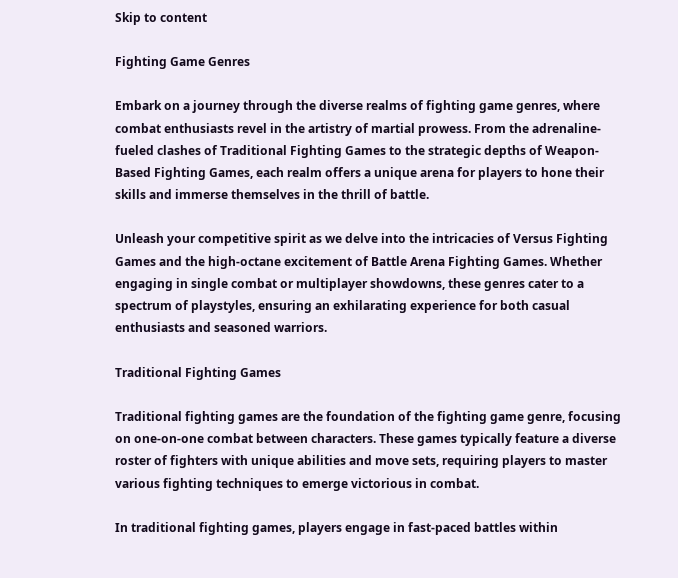Skip to content

Fighting Game Genres

Embark on a journey through the diverse realms of fighting game genres, where combat enthusiasts revel in the artistry of martial prowess. From the adrenaline-fueled clashes of Traditional Fighting Games to the strategic depths of Weapon-Based Fighting Games, each realm offers a unique arena for players to hone their skills and immerse themselves in the thrill of battle.

Unleash your competitive spirit as we delve into the intricacies of Versus Fighting Games and the high-octane excitement of Battle Arena Fighting Games. Whether engaging in single combat or multiplayer showdowns, these genres cater to a spectrum of playstyles, ensuring an exhilarating experience for both casual enthusiasts and seasoned warriors.

Traditional Fighting Games

Traditional fighting games are the foundation of the fighting game genre, focusing on one-on-one combat between characters. These games typically feature a diverse roster of fighters with unique abilities and move sets, requiring players to master various fighting techniques to emerge victorious in combat.

In traditional fighting games, players engage in fast-paced battles within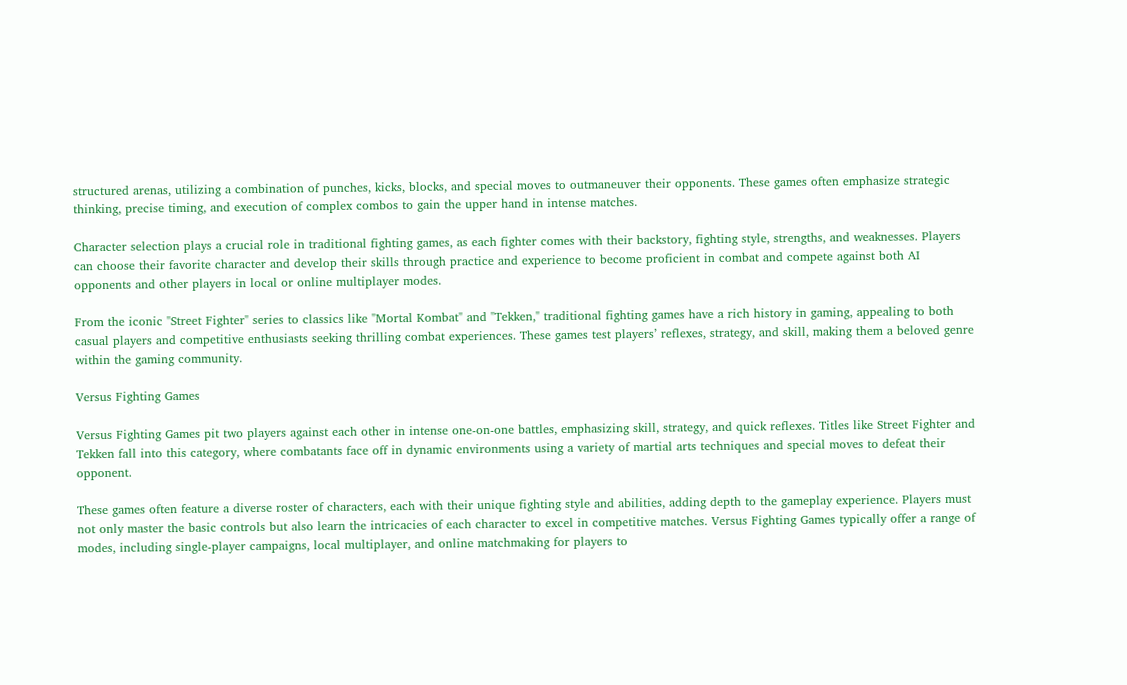structured arenas, utilizing a combination of punches, kicks, blocks, and special moves to outmaneuver their opponents. These games often emphasize strategic thinking, precise timing, and execution of complex combos to gain the upper hand in intense matches.

Character selection plays a crucial role in traditional fighting games, as each fighter comes with their backstory, fighting style, strengths, and weaknesses. Players can choose their favorite character and develop their skills through practice and experience to become proficient in combat and compete against both AI opponents and other players in local or online multiplayer modes.

From the iconic "Street Fighter" series to classics like "Mortal Kombat" and "Tekken," traditional fighting games have a rich history in gaming, appealing to both casual players and competitive enthusiasts seeking thrilling combat experiences. These games test players’ reflexes, strategy, and skill, making them a beloved genre within the gaming community.

Versus Fighting Games

Versus Fighting Games pit two players against each other in intense one-on-one battles, emphasizing skill, strategy, and quick reflexes. Titles like Street Fighter and Tekken fall into this category, where combatants face off in dynamic environments using a variety of martial arts techniques and special moves to defeat their opponent.

These games often feature a diverse roster of characters, each with their unique fighting style and abilities, adding depth to the gameplay experience. Players must not only master the basic controls but also learn the intricacies of each character to excel in competitive matches. Versus Fighting Games typically offer a range of modes, including single-player campaigns, local multiplayer, and online matchmaking for players to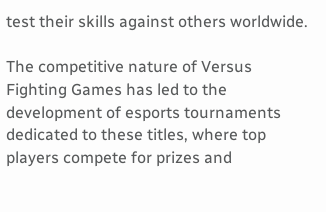test their skills against others worldwide.

The competitive nature of Versus Fighting Games has led to the development of esports tournaments dedicated to these titles, where top players compete for prizes and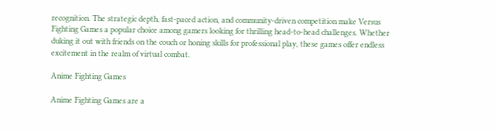recognition. The strategic depth, fast-paced action, and community-driven competition make Versus Fighting Games a popular choice among gamers looking for thrilling head-to-head challenges. Whether duking it out with friends on the couch or honing skills for professional play, these games offer endless excitement in the realm of virtual combat.

Anime Fighting Games

Anime Fighting Games are a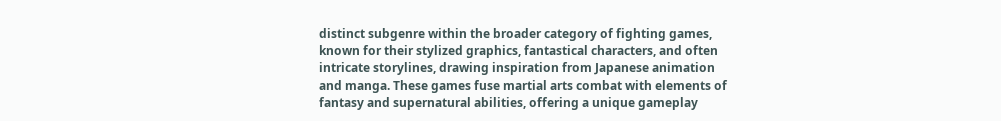distinct subgenre within the broader category of fighting games, known for their stylized graphics, fantastical characters, and often intricate storylines, drawing inspiration from Japanese animation and manga. These games fuse martial arts combat with elements of fantasy and supernatural abilities, offering a unique gameplay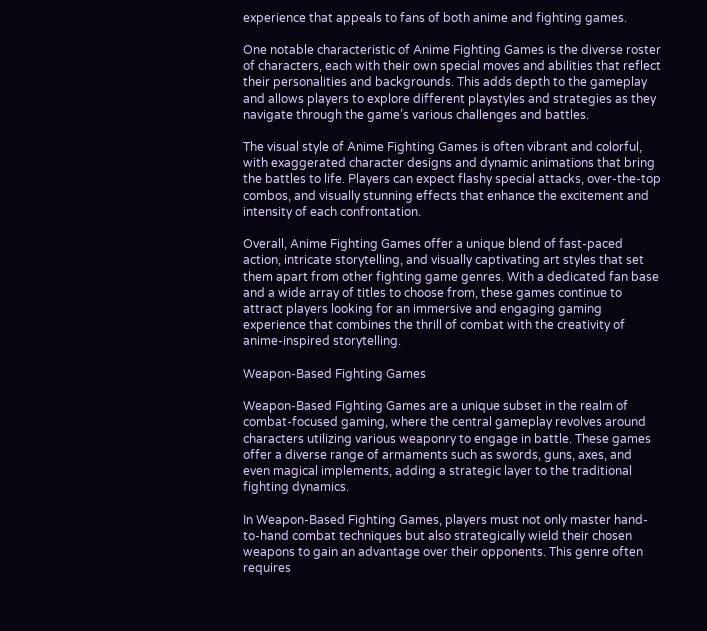experience that appeals to fans of both anime and fighting games.

One notable characteristic of Anime Fighting Games is the diverse roster of characters, each with their own special moves and abilities that reflect their personalities and backgrounds. This adds depth to the gameplay and allows players to explore different playstyles and strategies as they navigate through the game’s various challenges and battles.

The visual style of Anime Fighting Games is often vibrant and colorful, with exaggerated character designs and dynamic animations that bring the battles to life. Players can expect flashy special attacks, over-the-top combos, and visually stunning effects that enhance the excitement and intensity of each confrontation.

Overall, Anime Fighting Games offer a unique blend of fast-paced action, intricate storytelling, and visually captivating art styles that set them apart from other fighting game genres. With a dedicated fan base and a wide array of titles to choose from, these games continue to attract players looking for an immersive and engaging gaming experience that combines the thrill of combat with the creativity of anime-inspired storytelling.

Weapon-Based Fighting Games

Weapon-Based Fighting Games are a unique subset in the realm of combat-focused gaming, where the central gameplay revolves around characters utilizing various weaponry to engage in battle. These games offer a diverse range of armaments such as swords, guns, axes, and even magical implements, adding a strategic layer to the traditional fighting dynamics.

In Weapon-Based Fighting Games, players must not only master hand-to-hand combat techniques but also strategically wield their chosen weapons to gain an advantage over their opponents. This genre often requires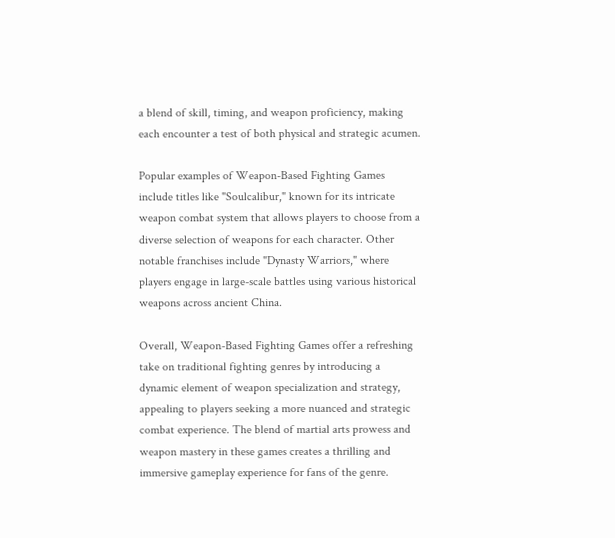a blend of skill, timing, and weapon proficiency, making each encounter a test of both physical and strategic acumen.

Popular examples of Weapon-Based Fighting Games include titles like "Soulcalibur," known for its intricate weapon combat system that allows players to choose from a diverse selection of weapons for each character. Other notable franchises include "Dynasty Warriors," where players engage in large-scale battles using various historical weapons across ancient China.

Overall, Weapon-Based Fighting Games offer a refreshing take on traditional fighting genres by introducing a dynamic element of weapon specialization and strategy, appealing to players seeking a more nuanced and strategic combat experience. The blend of martial arts prowess and weapon mastery in these games creates a thrilling and immersive gameplay experience for fans of the genre.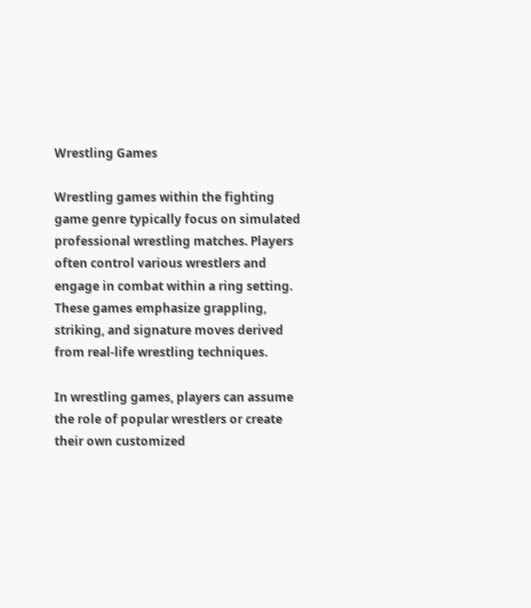Wrestling Games

Wrestling games within the fighting game genre typically focus on simulated professional wrestling matches. Players often control various wrestlers and engage in combat within a ring setting. These games emphasize grappling, striking, and signature moves derived from real-life wrestling techniques.

In wrestling games, players can assume the role of popular wrestlers or create their own customized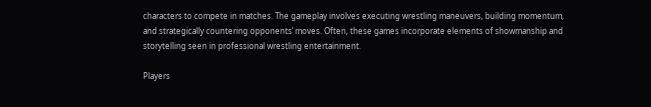characters to compete in matches. The gameplay involves executing wrestling maneuvers, building momentum, and strategically countering opponents’ moves. Often, these games incorporate elements of showmanship and storytelling seen in professional wrestling entertainment.

Players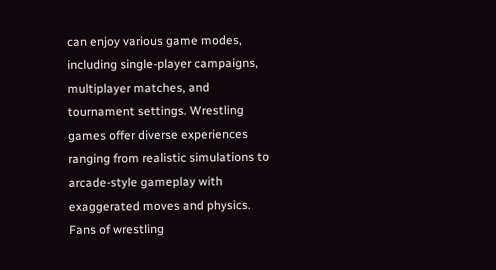can enjoy various game modes, including single-player campaigns, multiplayer matches, and tournament settings. Wrestling games offer diverse experiences ranging from realistic simulations to arcade-style gameplay with exaggerated moves and physics. Fans of wrestling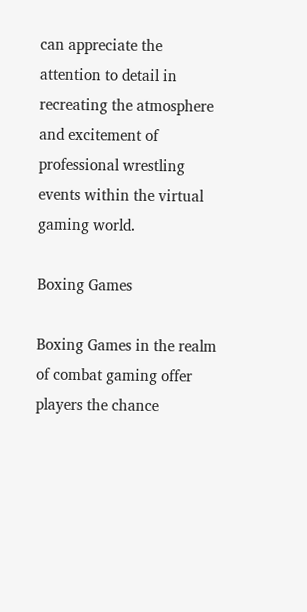can appreciate the attention to detail in recreating the atmosphere and excitement of professional wrestling events within the virtual gaming world.

Boxing Games

Boxing Games in the realm of combat gaming offer players the chance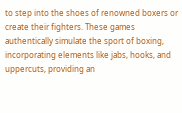to step into the shoes of renowned boxers or create their fighters. These games authentically simulate the sport of boxing, incorporating elements like jabs, hooks, and uppercuts, providing an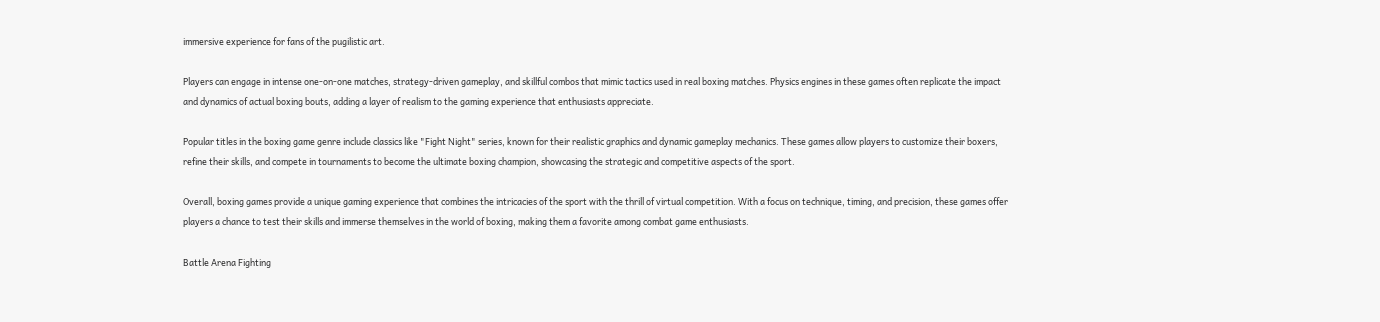immersive experience for fans of the pugilistic art.

Players can engage in intense one-on-one matches, strategy-driven gameplay, and skillful combos that mimic tactics used in real boxing matches. Physics engines in these games often replicate the impact and dynamics of actual boxing bouts, adding a layer of realism to the gaming experience that enthusiasts appreciate.

Popular titles in the boxing game genre include classics like "Fight Night" series, known for their realistic graphics and dynamic gameplay mechanics. These games allow players to customize their boxers, refine their skills, and compete in tournaments to become the ultimate boxing champion, showcasing the strategic and competitive aspects of the sport.

Overall, boxing games provide a unique gaming experience that combines the intricacies of the sport with the thrill of virtual competition. With a focus on technique, timing, and precision, these games offer players a chance to test their skills and immerse themselves in the world of boxing, making them a favorite among combat game enthusiasts.

Battle Arena Fighting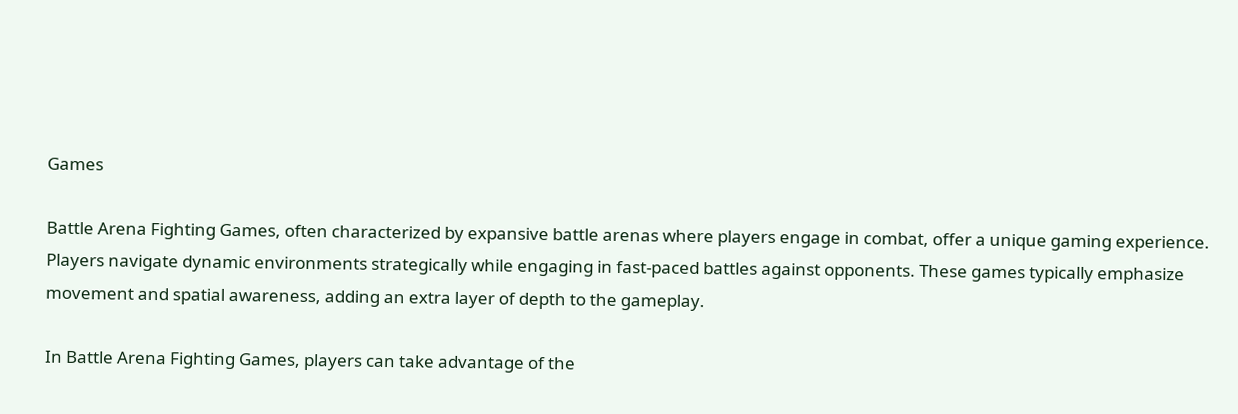Games

Battle Arena Fighting Games, often characterized by expansive battle arenas where players engage in combat, offer a unique gaming experience. Players navigate dynamic environments strategically while engaging in fast-paced battles against opponents. These games typically emphasize movement and spatial awareness, adding an extra layer of depth to the gameplay.

In Battle Arena Fighting Games, players can take advantage of the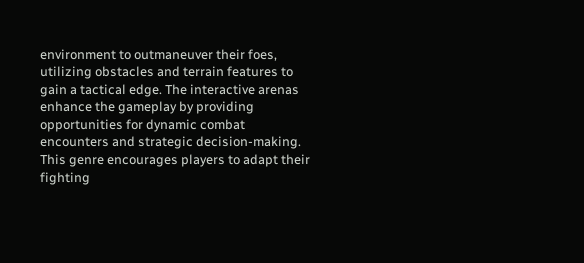environment to outmaneuver their foes, utilizing obstacles and terrain features to gain a tactical edge. The interactive arenas enhance the gameplay by providing opportunities for dynamic combat encounters and strategic decision-making. This genre encourages players to adapt their fighting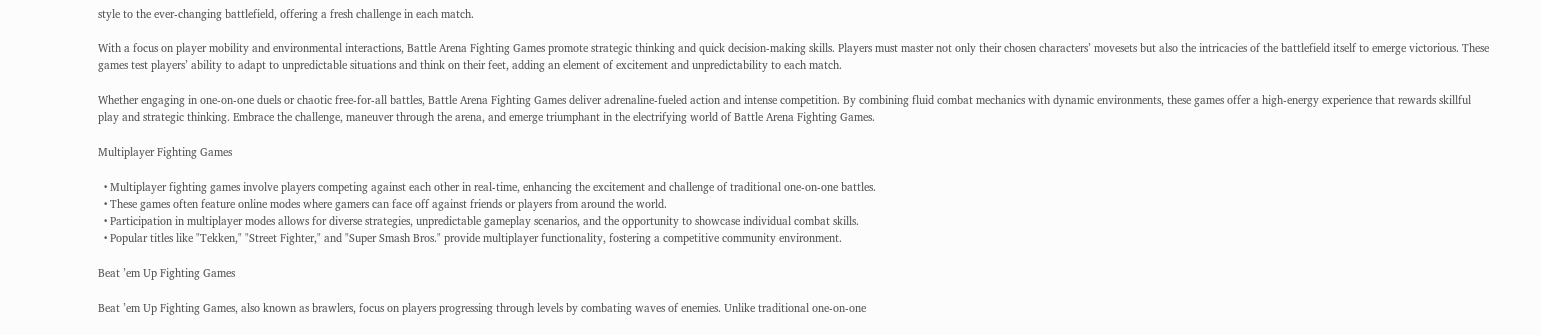style to the ever-changing battlefield, offering a fresh challenge in each match.

With a focus on player mobility and environmental interactions, Battle Arena Fighting Games promote strategic thinking and quick decision-making skills. Players must master not only their chosen characters’ movesets but also the intricacies of the battlefield itself to emerge victorious. These games test players’ ability to adapt to unpredictable situations and think on their feet, adding an element of excitement and unpredictability to each match.

Whether engaging in one-on-one duels or chaotic free-for-all battles, Battle Arena Fighting Games deliver adrenaline-fueled action and intense competition. By combining fluid combat mechanics with dynamic environments, these games offer a high-energy experience that rewards skillful play and strategic thinking. Embrace the challenge, maneuver through the arena, and emerge triumphant in the electrifying world of Battle Arena Fighting Games.

Multiplayer Fighting Games

  • Multiplayer fighting games involve players competing against each other in real-time, enhancing the excitement and challenge of traditional one-on-one battles.
  • These games often feature online modes where gamers can face off against friends or players from around the world.
  • Participation in multiplayer modes allows for diverse strategies, unpredictable gameplay scenarios, and the opportunity to showcase individual combat skills.
  • Popular titles like "Tekken," "Street Fighter," and "Super Smash Bros." provide multiplayer functionality, fostering a competitive community environment.

Beat ’em Up Fighting Games

Beat ’em Up Fighting Games, also known as brawlers, focus on players progressing through levels by combating waves of enemies. Unlike traditional one-on-one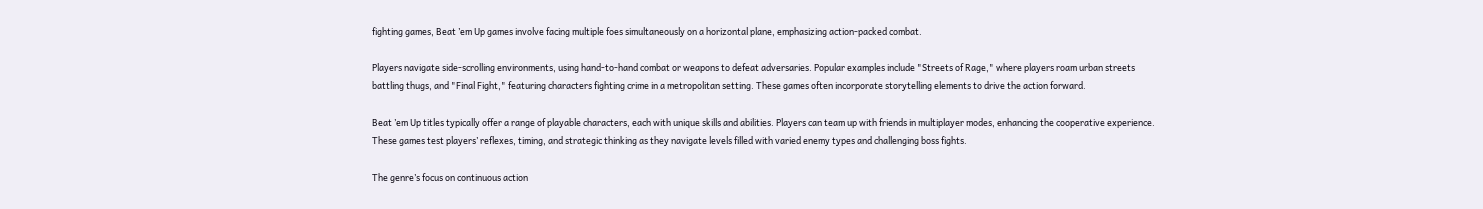fighting games, Beat ’em Up games involve facing multiple foes simultaneously on a horizontal plane, emphasizing action-packed combat.

Players navigate side-scrolling environments, using hand-to-hand combat or weapons to defeat adversaries. Popular examples include "Streets of Rage," where players roam urban streets battling thugs, and "Final Fight," featuring characters fighting crime in a metropolitan setting. These games often incorporate storytelling elements to drive the action forward.

Beat ’em Up titles typically offer a range of playable characters, each with unique skills and abilities. Players can team up with friends in multiplayer modes, enhancing the cooperative experience. These games test players’ reflexes, timing, and strategic thinking as they navigate levels filled with varied enemy types and challenging boss fights.

The genre’s focus on continuous action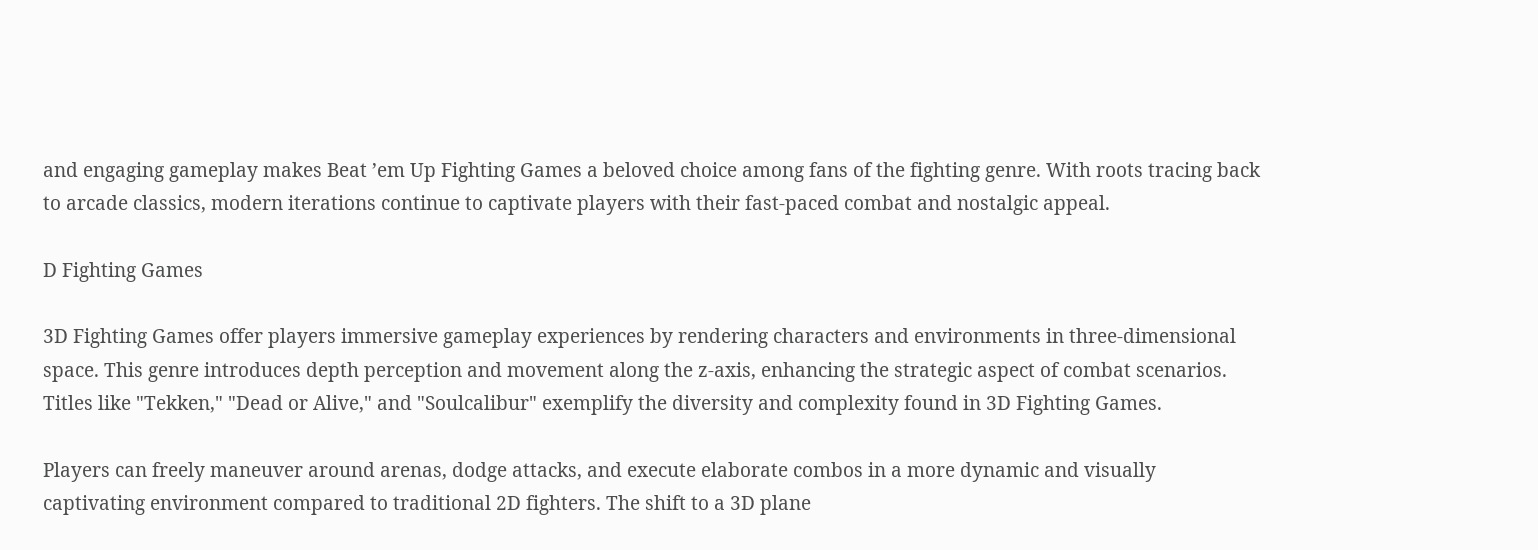and engaging gameplay makes Beat ’em Up Fighting Games a beloved choice among fans of the fighting genre. With roots tracing back to arcade classics, modern iterations continue to captivate players with their fast-paced combat and nostalgic appeal.

D Fighting Games

3D Fighting Games offer players immersive gameplay experiences by rendering characters and environments in three-dimensional space. This genre introduces depth perception and movement along the z-axis, enhancing the strategic aspect of combat scenarios. Titles like "Tekken," "Dead or Alive," and "Soulcalibur" exemplify the diversity and complexity found in 3D Fighting Games.

Players can freely maneuver around arenas, dodge attacks, and execute elaborate combos in a more dynamic and visually captivating environment compared to traditional 2D fighters. The shift to a 3D plane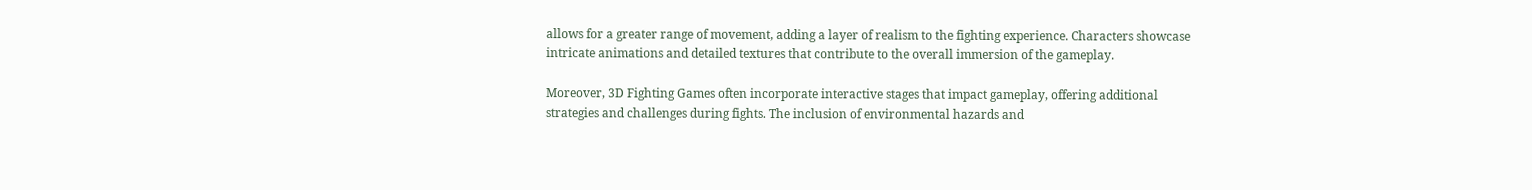allows for a greater range of movement, adding a layer of realism to the fighting experience. Characters showcase intricate animations and detailed textures that contribute to the overall immersion of the gameplay.

Moreover, 3D Fighting Games often incorporate interactive stages that impact gameplay, offering additional strategies and challenges during fights. The inclusion of environmental hazards and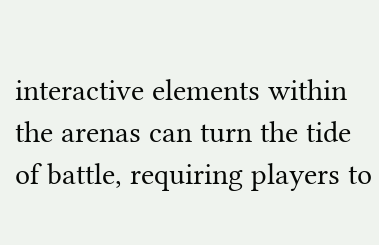interactive elements within the arenas can turn the tide of battle, requiring players to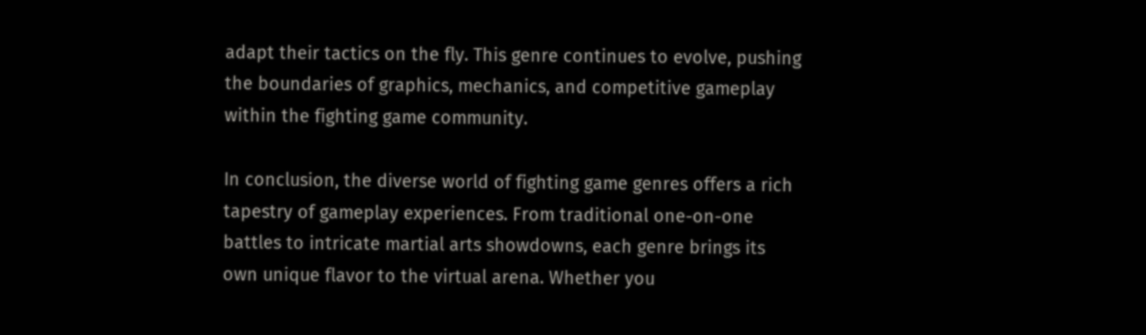adapt their tactics on the fly. This genre continues to evolve, pushing the boundaries of graphics, mechanics, and competitive gameplay within the fighting game community.

In conclusion, the diverse world of fighting game genres offers a rich tapestry of gameplay experiences. From traditional one-on-one battles to intricate martial arts showdowns, each genre brings its own unique flavor to the virtual arena. Whether you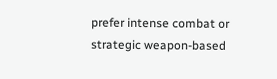prefer intense combat or strategic weapon-based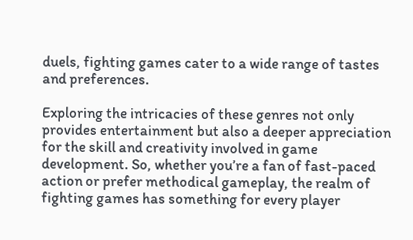duels, fighting games cater to a wide range of tastes and preferences.

Exploring the intricacies of these genres not only provides entertainment but also a deeper appreciation for the skill and creativity involved in game development. So, whether you’re a fan of fast-paced action or prefer methodical gameplay, the realm of fighting games has something for every player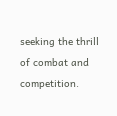seeking the thrill of combat and competition.